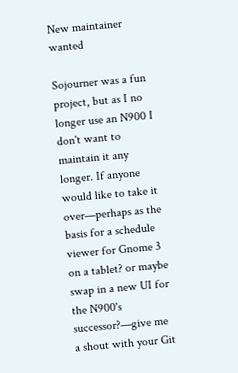New maintainer wanted

Sojourner was a fun project, but as I no longer use an N900 I don't want to maintain it any longer. If anyone would like to take it over—perhaps as the basis for a schedule viewer for Gnome 3 on a tablet? or maybe swap in a new UI for the N900's successor?—give me a shout with your Git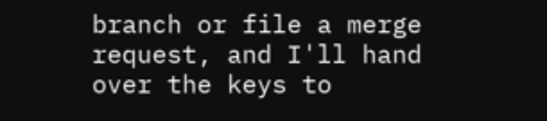branch or file a merge request, and I'll hand over the keys to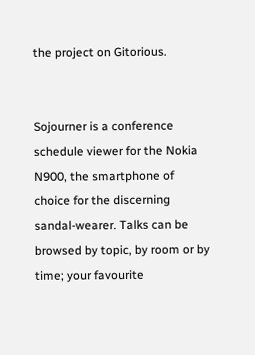the project on Gitorious.


Sojourner is a conference schedule viewer for the Nokia N900, the smartphone of choice for the discerning sandal-wearer. Talks can be browsed by topic, by room or by time; your favourite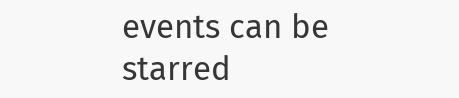events can be starred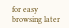for easy browsing later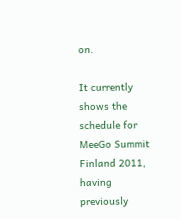on.

It currently shows the schedule for MeeGo Summit Finland 2011, having previously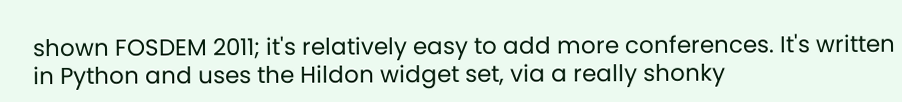shown FOSDEM 2011; it's relatively easy to add more conferences. It's written in Python and uses the Hildon widget set, via a really shonky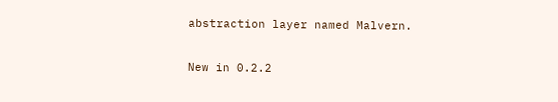abstraction layer named Malvern.

New in 0.2.2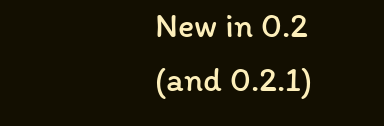New in 0.2 (and 0.2.1)